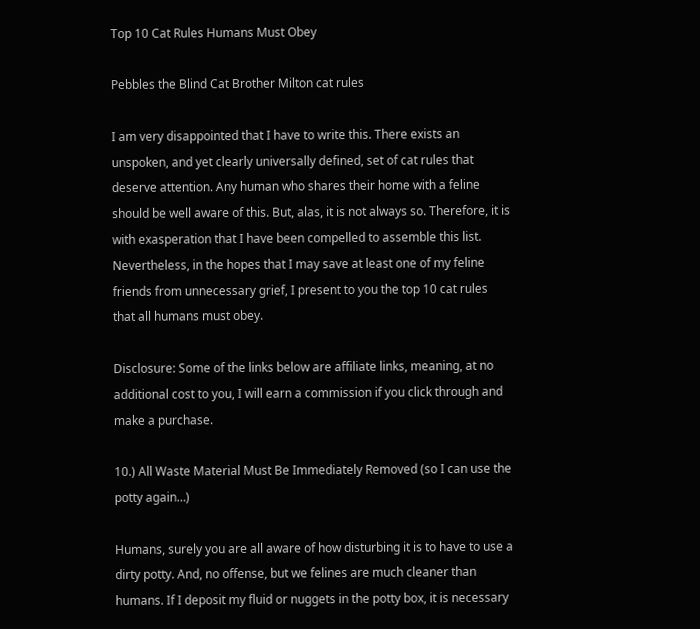Top 10 Cat Rules Humans Must Obey

Pebbles the Blind Cat Brother Milton cat rules

I am very disappointed that I have to write this. There exists an unspoken, and yet clearly universally defined, set of cat rules that deserve attention. Any human who shares their home with a feline should be well aware of this. But, alas, it is not always so. Therefore, it is with exasperation that I have been compelled to assemble this list. Nevertheless, in the hopes that I may save at least one of my feline friends from unnecessary grief, I present to you the top 10 cat rules that all humans must obey.

Disclosure: Some of the links below are affiliate links, meaning, at no additional cost to you, I will earn a commission if you click through and make a purchase.

10.) All Waste Material Must Be Immediately Removed (so I can use the potty again…)

Humans, surely you are all aware of how disturbing it is to have to use a dirty potty. And, no offense, but we felines are much cleaner than humans. If I deposit my fluid or nuggets in the potty box, it is necessary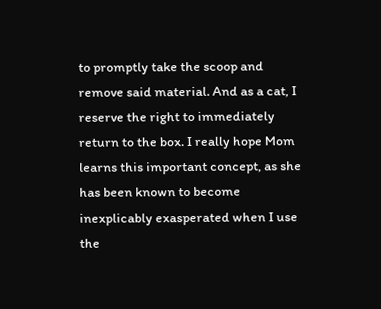to promptly take the scoop and remove said material. And as a cat, I reserve the right to immediately return to the box. I really hope Mom learns this important concept, as she has been known to become inexplicably exasperated when I use the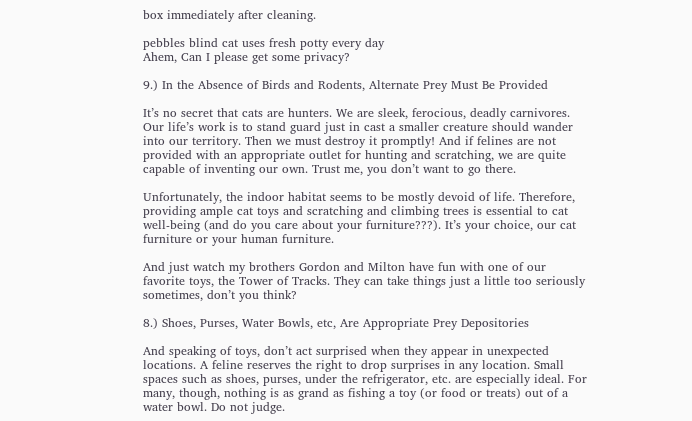box immediately after cleaning.

pebbles blind cat uses fresh potty every day
Ahem, Can I please get some privacy?

9.) In the Absence of Birds and Rodents, Alternate Prey Must Be Provided

It’s no secret that cats are hunters. We are sleek, ferocious, deadly carnivores. Our life’s work is to stand guard just in cast a smaller creature should wander into our territory. Then we must destroy it promptly! And if felines are not provided with an appropriate outlet for hunting and scratching, we are quite capable of inventing our own. Trust me, you don’t want to go there.

Unfortunately, the indoor habitat seems to be mostly devoid of life. Therefore, providing ample cat toys and scratching and climbing trees is essential to cat well-being (and do you care about your furniture???). It’s your choice, our cat furniture or your human furniture.

And just watch my brothers Gordon and Milton have fun with one of our favorite toys, the Tower of Tracks. They can take things just a little too seriously sometimes, don’t you think?

8.) Shoes, Purses, Water Bowls, etc, Are Appropriate Prey Depositories

And speaking of toys, don’t act surprised when they appear in unexpected locations. A feline reserves the right to drop surprises in any location. Small spaces such as shoes, purses, under the refrigerator, etc. are especially ideal. For many, though, nothing is as grand as fishing a toy (or food or treats) out of a water bowl. Do not judge.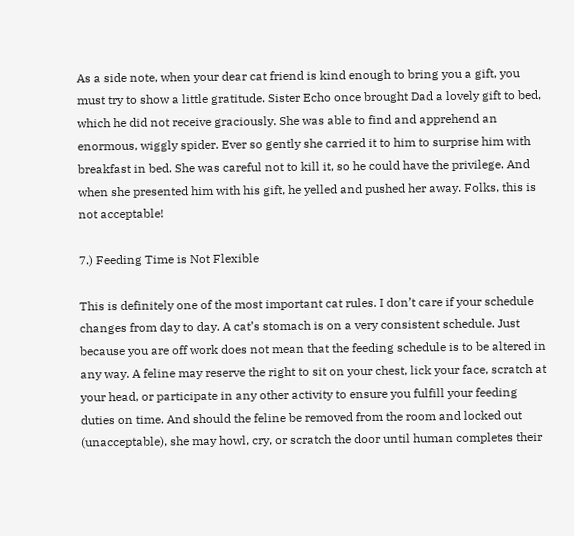As a side note, when your dear cat friend is kind enough to bring you a gift, you must try to show a little gratitude. Sister Echo once brought Dad a lovely gift to bed, which he did not receive graciously. She was able to find and apprehend an enormous, wiggly spider. Ever so gently she carried it to him to surprise him with breakfast in bed. She was careful not to kill it, so he could have the privilege. And when she presented him with his gift, he yelled and pushed her away. Folks, this is not acceptable!

7.) Feeding Time is Not Flexible

This is definitely one of the most important cat rules. I don’t care if your schedule changes from day to day. A cat’s stomach is on a very consistent schedule. Just because you are off work does not mean that the feeding schedule is to be altered in any way. A feline may reserve the right to sit on your chest, lick your face, scratch at your head, or participate in any other activity to ensure you fulfill your feeding duties on time. And should the feline be removed from the room and locked out (unacceptable), she may howl, cry, or scratch the door until human completes their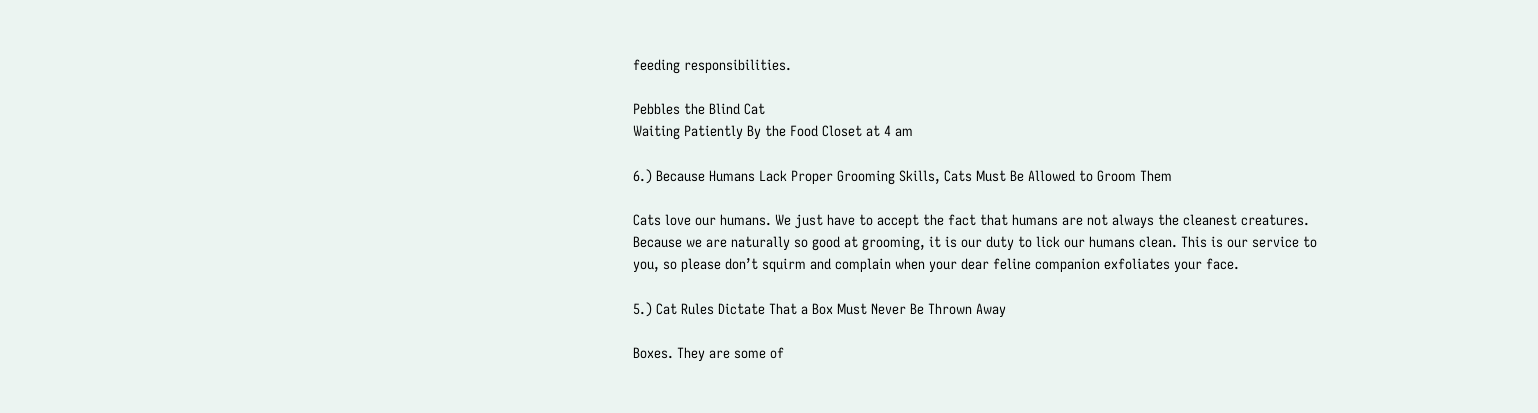feeding responsibilities.

Pebbles the Blind Cat
Waiting Patiently By the Food Closet at 4 am

6.) Because Humans Lack Proper Grooming Skills, Cats Must Be Allowed to Groom Them

Cats love our humans. We just have to accept the fact that humans are not always the cleanest creatures. Because we are naturally so good at grooming, it is our duty to lick our humans clean. This is our service to you, so please don’t squirm and complain when your dear feline companion exfoliates your face.

5.) Cat Rules Dictate That a Box Must Never Be Thrown Away

Boxes. They are some of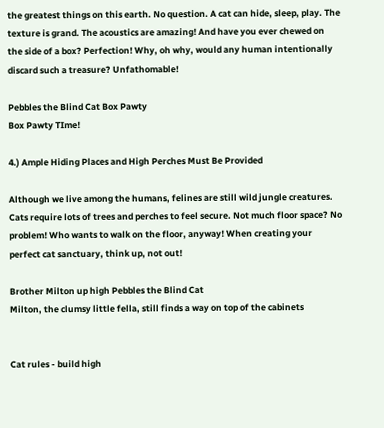the greatest things on this earth. No question. A cat can hide, sleep, play. The texture is grand. The acoustics are amazing! And have you ever chewed on the side of a box? Perfection! Why, oh why, would any human intentionally discard such a treasure? Unfathomable!

Pebbles the Blind Cat Box Pawty
Box Pawty TIme!

4.) Ample Hiding Places and High Perches Must Be Provided

Although we live among the humans, felines are still wild jungle creatures. Cats require lots of trees and perches to feel secure. Not much floor space? No problem! Who wants to walk on the floor, anyway! When creating your perfect cat sanctuary, think up, not out!

Brother Milton up high Pebbles the Blind Cat
Milton, the clumsy little fella, still finds a way on top of the cabinets


Cat rules - build high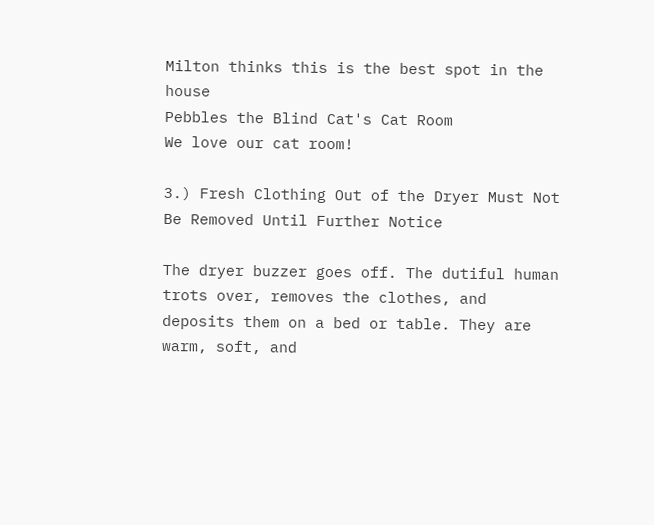Milton thinks this is the best spot in the house
Pebbles the Blind Cat's Cat Room
We love our cat room!

3.) Fresh Clothing Out of the Dryer Must Not Be Removed Until Further Notice

The dryer buzzer goes off. The dutiful human trots over, removes the clothes, and deposits them on a bed or table. They are warm, soft, and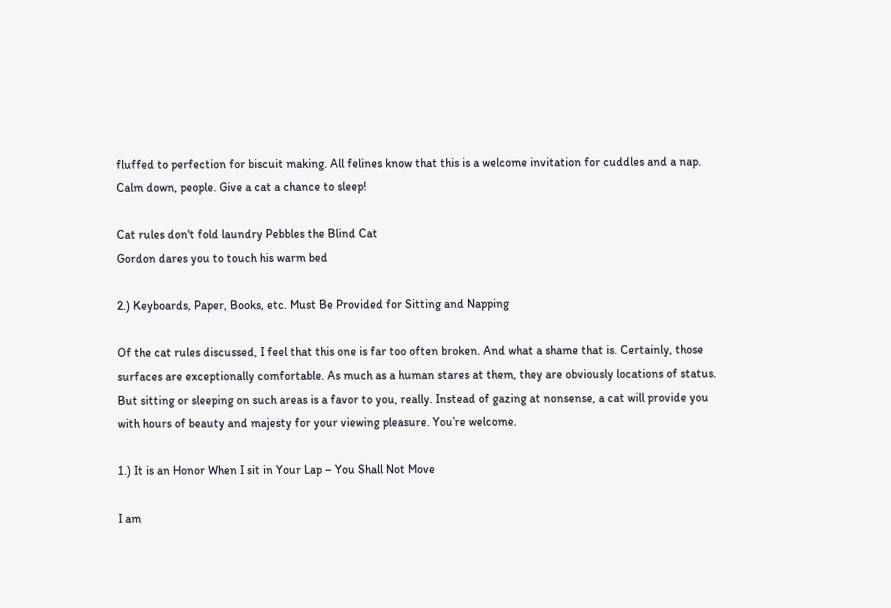fluffed to perfection for biscuit making. All felines know that this is a welcome invitation for cuddles and a nap. Calm down, people. Give a cat a chance to sleep!

Cat rules don't fold laundry Pebbles the Blind Cat
Gordon dares you to touch his warm bed

2.) Keyboards, Paper, Books, etc. Must Be Provided for Sitting and Napping

Of the cat rules discussed, I feel that this one is far too often broken. And what a shame that is. Certainly, those surfaces are exceptionally comfortable. As much as a human stares at them, they are obviously locations of status. But sitting or sleeping on such areas is a favor to you, really. Instead of gazing at nonsense, a cat will provide you with hours of beauty and majesty for your viewing pleasure. You’re welcome.

1.) It is an Honor When I sit in Your Lap – You Shall Not Move

I am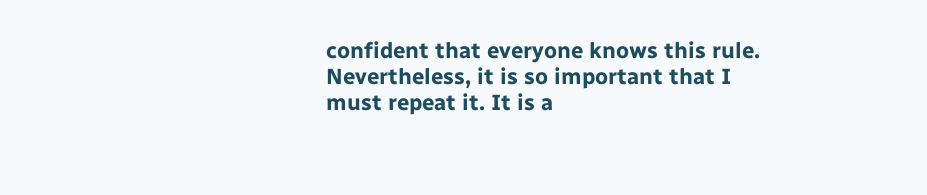confident that everyone knows this rule. Nevertheless, it is so important that I must repeat it. It is a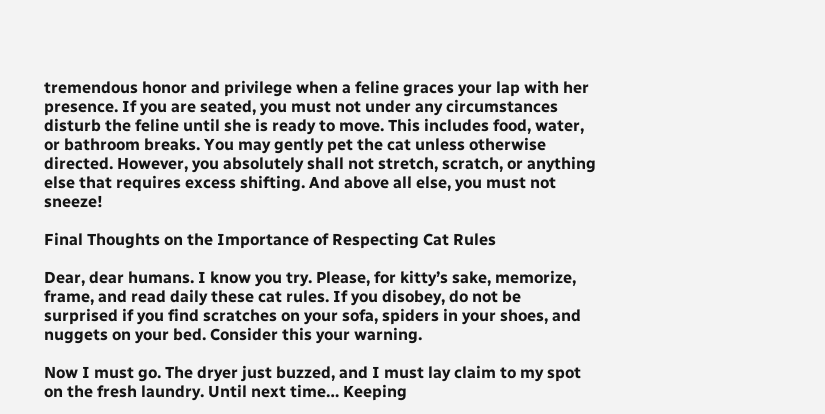tremendous honor and privilege when a feline graces your lap with her presence. If you are seated, you must not under any circumstances disturb the feline until she is ready to move. This includes food, water, or bathroom breaks. You may gently pet the cat unless otherwise directed. However, you absolutely shall not stretch, scratch, or anything else that requires excess shifting. And above all else, you must not sneeze!

Final Thoughts on the Importance of Respecting Cat Rules

Dear, dear humans. I know you try. Please, for kitty’s sake, memorize, frame, and read daily these cat rules. If you disobey, do not be surprised if you find scratches on your sofa, spiders in your shoes, and nuggets on your bed. Consider this your warning.

Now I must go. The dryer just buzzed, and I must lay claim to my spot on the fresh laundry. Until next time… Keeping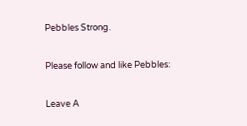Pebbles Strong.

Please follow and like Pebbles:

Leave A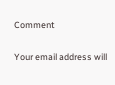Comment

Your email address will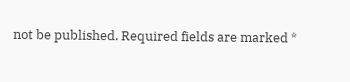not be published. Required fields are marked *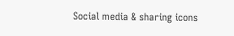Social media & sharing icons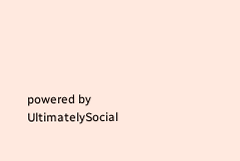powered by UltimatelySocial